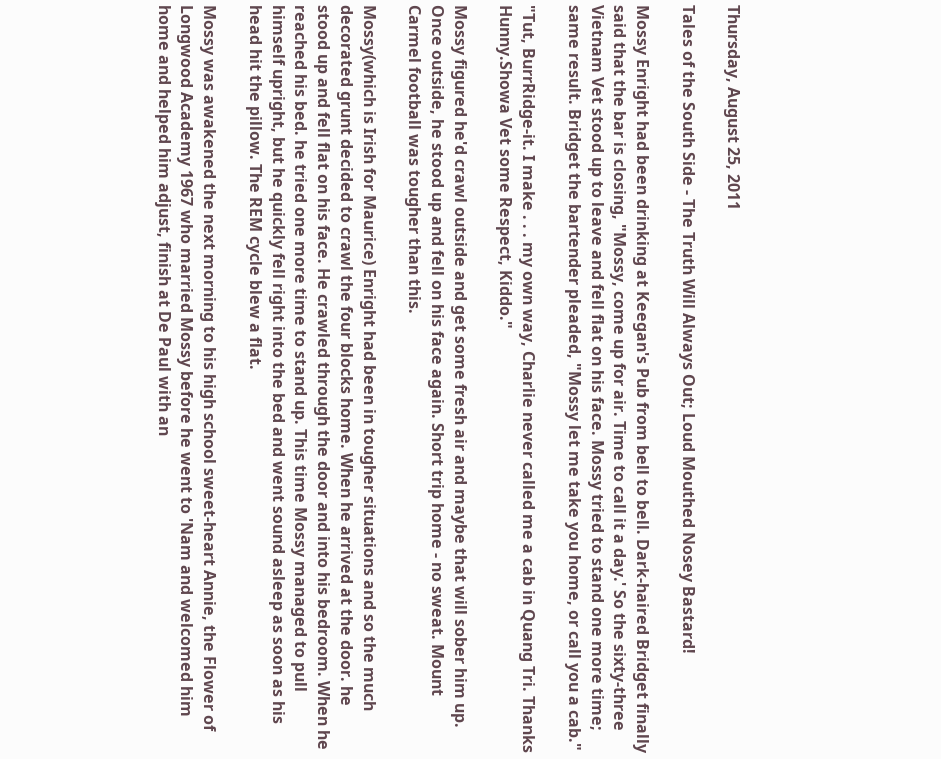Thursday, August 25, 2011

Tales of the South Side - The Truth Will Always Out; Loud Mouthed Nosey Bastard!

Mossy Enright had been drinking at Keegan's Pub from bell to bell. Dark-haired Bridget finally said that the bar is closing, "Mossy, come up for air. Time to call it a day.' So the sixty-three Vietnam Vet stood up to leave and fell flat on his face. Mossy tried to stand one more time; same result. Bridget the bartender pleaded, "Mossy let me take you home, or call you a cab."

"Tut, BurrRidge-it. I make . . . my own way, Charlie never called me a cab in Quang Tri. Thanks Hunny.Showa Vet some Respect, Kiddo."

Mossy figured he'd crawl outside and get some fresh air and maybe that will sober him up. Once outside, he stood up and fell on his face again. Short trip home - no sweat. Mount Carmel football was tougher than this.

Mossy(which is Irish for Maurice) Enright had been in tougher situations and so the much decorated grunt decided to crawl the four blocks home. When he arrived at the door. he stood up and fell flat on his face. He crawled through the door and into his bedroom. When he reached his bed. he tried one more time to stand up. This time Mossy managed to pull himself upright, but he quickly fell right into the bed and went sound asleep as soon as his head hit the pillow. The REM cycle blew a flat.

Mossy was awakened the next morning to his high school sweet-heart Annie, the Flower of Longwood Academy 1967 who married Mossy before he went to 'Nam and welcomed him home and helped him adjust, finish at De Paul with an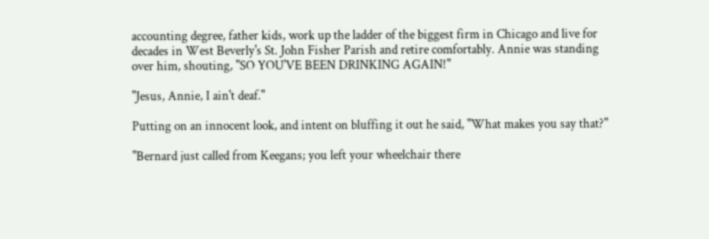accounting degree, father kids, work up the ladder of the biggest firm in Chicago and live for decades in West Beverly's St. John Fisher Parish and retire comfortably. Annie was standing over him, shouting, "SO YOU'VE BEEN DRINKING AGAIN!"

"Jesus, Annie, I ain't deaf."

Putting on an innocent look, and intent on bluffing it out he said, "What makes you say that?"

"Bernard just called from Keegans; you left your wheelchair there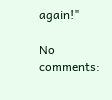again!"

No comments: